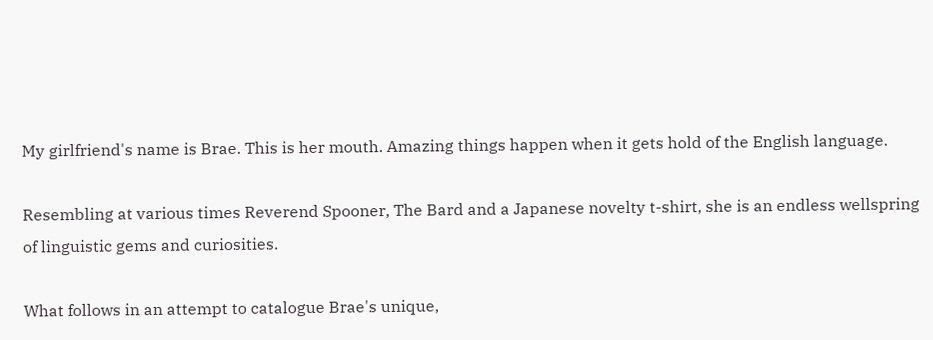My girlfriend's name is Brae. This is her mouth. Amazing things happen when it gets hold of the English language.

Resembling at various times Reverend Spooner, The Bard and a Japanese novelty t-shirt, she is an endless wellspring of linguistic gems and curiosities.

What follows in an attempt to catalogue Brae's unique,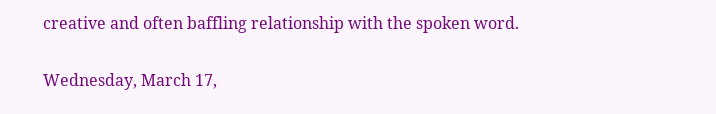creative and often baffling relationship with the spoken word.

Wednesday, March 17,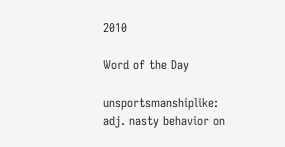2010

Word of the Day

unsportsmanshiplike: adj. nasty behavior on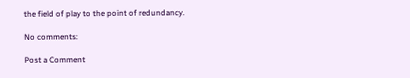the field of play to the point of redundancy.

No comments:

Post a Comment